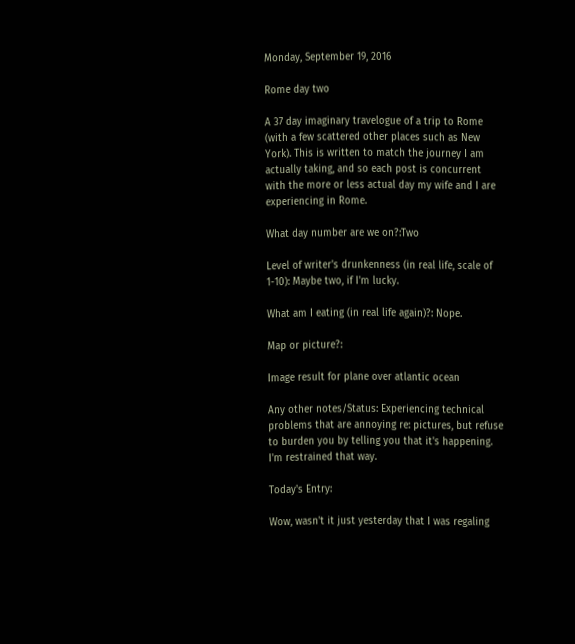Monday, September 19, 2016

Rome day two

A 37 day imaginary travelogue of a trip to Rome (with a few scattered other places such as New York). This is written to match the journey I am actually taking, and so each post is concurrent with the more or less actual day my wife and I are experiencing in Rome.

What day number are we on?:Two

Level of writer's drunkenness (in real life, scale of 1-10): Maybe two, if I'm lucky.

What am I eating (in real life again)?: Nope.

Map or picture?:

Image result for plane over atlantic ocean

Any other notes/Status: Experiencing technical problems that are annoying re: pictures, but refuse to burden you by telling you that it's happening. I'm restrained that way.

Today's Entry:

Wow, wasn't it just yesterday that I was regaling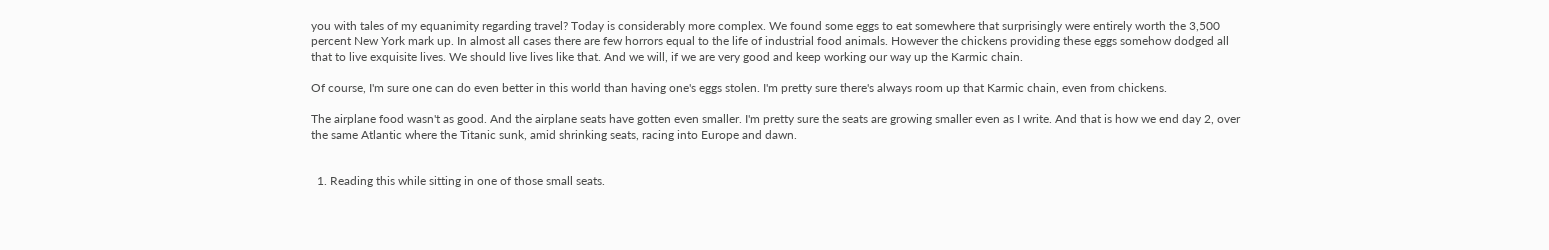you with tales of my equanimity regarding travel? Today is considerably more complex. We found some eggs to eat somewhere that surprisingly were entirely worth the 3,500 percent New York mark up. In almost all cases there are few horrors equal to the life of industrial food animals. However the chickens providing these eggs somehow dodged all that to live exquisite lives. We should live lives like that. And we will, if we are very good and keep working our way up the Karmic chain.

Of course, I'm sure one can do even better in this world than having one's eggs stolen. I'm pretty sure there's always room up that Karmic chain, even from chickens.

The airplane food wasn't as good. And the airplane seats have gotten even smaller. I'm pretty sure the seats are growing smaller even as I write. And that is how we end day 2, over the same Atlantic where the Titanic sunk, amid shrinking seats, racing into Europe and dawn.


  1. Reading this while sitting in one of those small seats.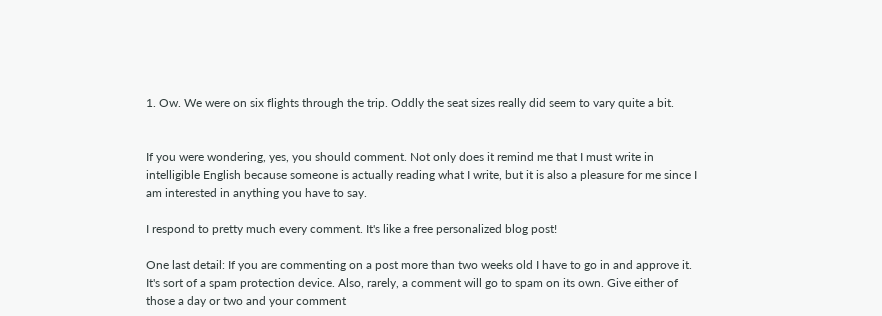1. Ow. We were on six flights through the trip. Oddly the seat sizes really did seem to vary quite a bit.


If you were wondering, yes, you should comment. Not only does it remind me that I must write in intelligible English because someone is actually reading what I write, but it is also a pleasure for me since I am interested in anything you have to say.

I respond to pretty much every comment. It's like a free personalized blog post!

One last detail: If you are commenting on a post more than two weeks old I have to go in and approve it. It's sort of a spam protection device. Also, rarely, a comment will go to spam on its own. Give either of those a day or two and your comment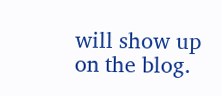will show up on the blog.